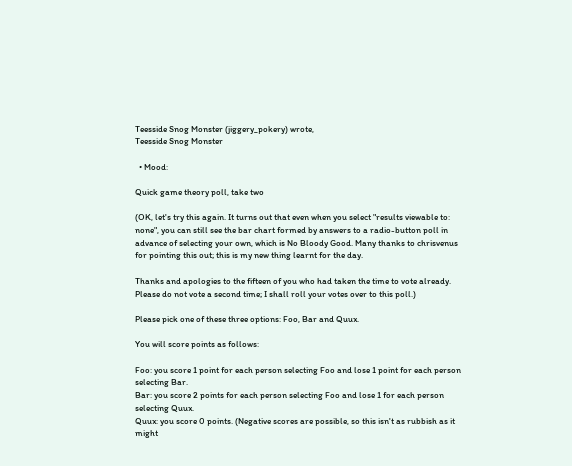Teesside Snog Monster (jiggery_pokery) wrote,
Teesside Snog Monster

  • Mood:

Quick game theory poll, take two

(OK, let's try this again. It turns out that even when you select "results viewable to: none", you can still see the bar chart formed by answers to a radio-button poll in advance of selecting your own, which is No Bloody Good. Many thanks to chrisvenus for pointing this out; this is my new thing learnt for the day.

Thanks and apologies to the fifteen of you who had taken the time to vote already. Please do not vote a second time; I shall roll your votes over to this poll.)

Please pick one of these three options: Foo, Bar and Quux.

You will score points as follows:

Foo: you score 1 point for each person selecting Foo and lose 1 point for each person selecting Bar.
Bar: you score 2 points for each person selecting Foo and lose 1 for each person selecting Quux.
Quux: you score 0 points. (Negative scores are possible, so this isn't as rubbish as it might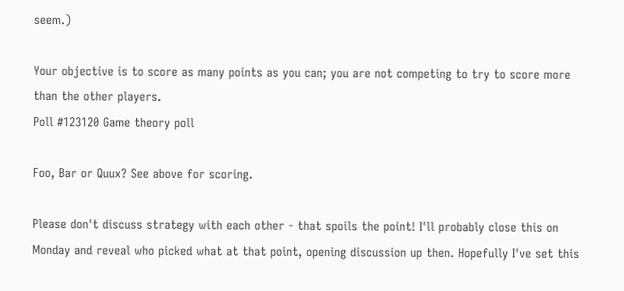seem.)

Your objective is to score as many points as you can; you are not competing to try to score more than the other players.
Poll #123120 Game theory poll

Foo, Bar or Quux? See above for scoring.

Please don't discuss strategy with each other - that spoils the point! I'll probably close this on Monday and reveal who picked what at that point, opening discussion up then. Hopefully I've set this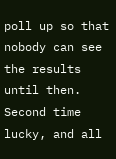poll up so that nobody can see the results until then. Second time lucky, and all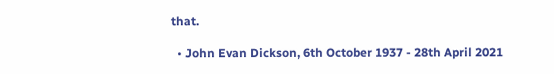that.

  • John Evan Dickson, 6th October 1937 - 28th April 2021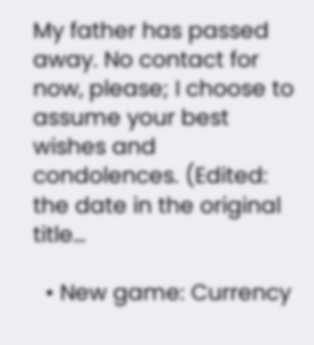My father has passed away. No contact for now, please; I choose to assume your best wishes and condolences. (Edited: the date in the original title…

  • New game: Currency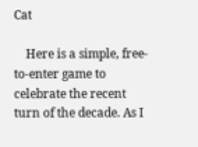Cat

    Here is a simple, free-to-enter game to celebrate the recent turn of the decade. As I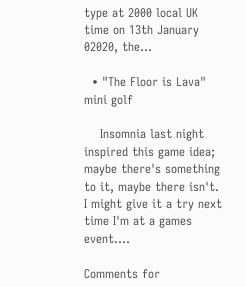type at 2000 local UK time on 13th January 02020, the…

  • "The Floor is Lava" mini golf

    Insomnia last night inspired this game idea; maybe there's something to it, maybe there isn't. I might give it a try next time I'm at a games event.…

Comments for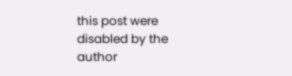this post were disabled by the author